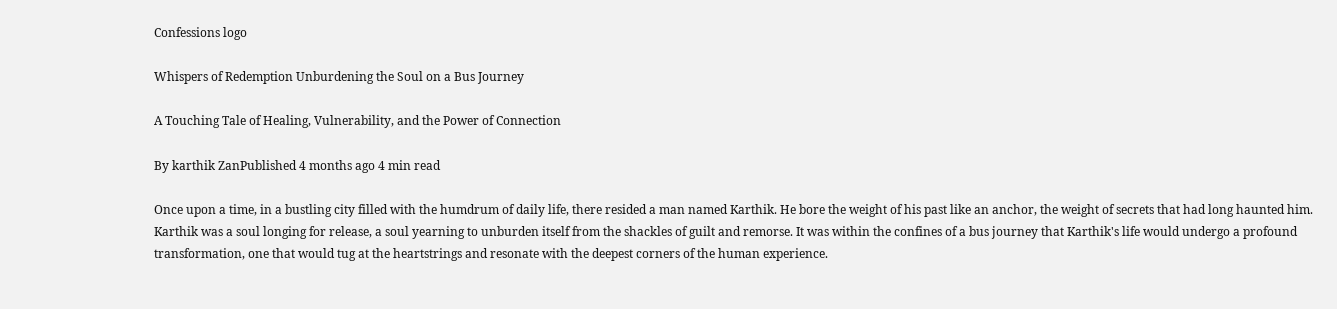Confessions logo

Whispers of Redemption Unburdening the Soul on a Bus Journey

A Touching Tale of Healing, Vulnerability, and the Power of Connection

By karthik ZanPublished 4 months ago 4 min read

Once upon a time, in a bustling city filled with the humdrum of daily life, there resided a man named Karthik. He bore the weight of his past like an anchor, the weight of secrets that had long haunted him. Karthik was a soul longing for release, a soul yearning to unburden itself from the shackles of guilt and remorse. It was within the confines of a bus journey that Karthik's life would undergo a profound transformation, one that would tug at the heartstrings and resonate with the deepest corners of the human experience.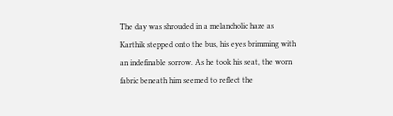The day was shrouded in a melancholic haze as Karthik stepped onto the bus, his eyes brimming with an indefinable sorrow. As he took his seat, the worn fabric beneath him seemed to reflect the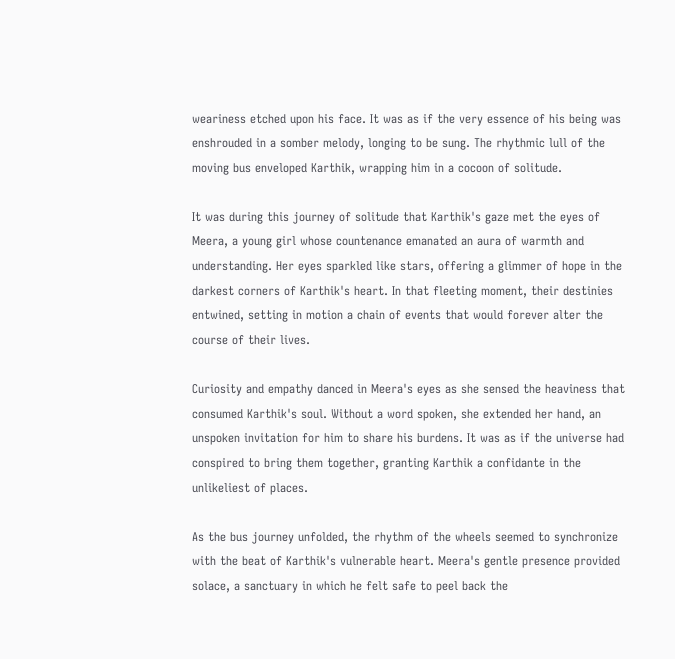weariness etched upon his face. It was as if the very essence of his being was enshrouded in a somber melody, longing to be sung. The rhythmic lull of the moving bus enveloped Karthik, wrapping him in a cocoon of solitude.

It was during this journey of solitude that Karthik's gaze met the eyes of Meera, a young girl whose countenance emanated an aura of warmth and understanding. Her eyes sparkled like stars, offering a glimmer of hope in the darkest corners of Karthik's heart. In that fleeting moment, their destinies entwined, setting in motion a chain of events that would forever alter the course of their lives.

Curiosity and empathy danced in Meera's eyes as she sensed the heaviness that consumed Karthik's soul. Without a word spoken, she extended her hand, an unspoken invitation for him to share his burdens. It was as if the universe had conspired to bring them together, granting Karthik a confidante in the unlikeliest of places.

As the bus journey unfolded, the rhythm of the wheels seemed to synchronize with the beat of Karthik's vulnerable heart. Meera's gentle presence provided solace, a sanctuary in which he felt safe to peel back the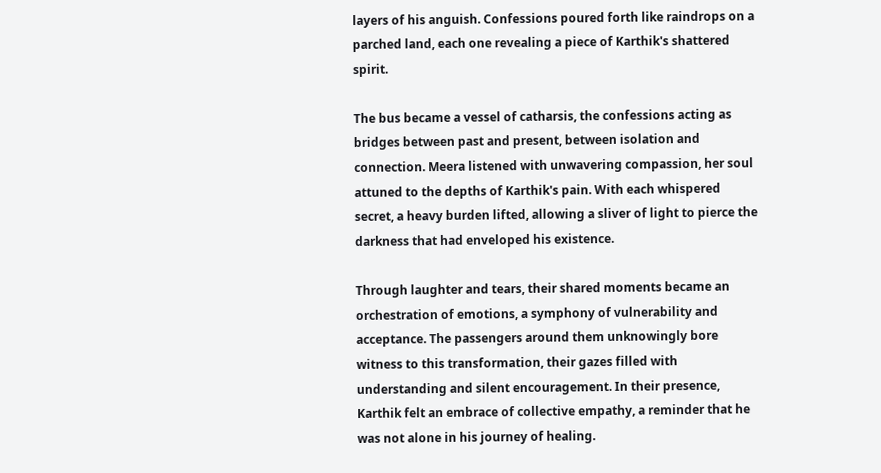layers of his anguish. Confessions poured forth like raindrops on a parched land, each one revealing a piece of Karthik's shattered spirit.

The bus became a vessel of catharsis, the confessions acting as bridges between past and present, between isolation and connection. Meera listened with unwavering compassion, her soul attuned to the depths of Karthik's pain. With each whispered secret, a heavy burden lifted, allowing a sliver of light to pierce the darkness that had enveloped his existence.

Through laughter and tears, their shared moments became an orchestration of emotions, a symphony of vulnerability and acceptance. The passengers around them unknowingly bore witness to this transformation, their gazes filled with understanding and silent encouragement. In their presence, Karthik felt an embrace of collective empathy, a reminder that he was not alone in his journey of healing.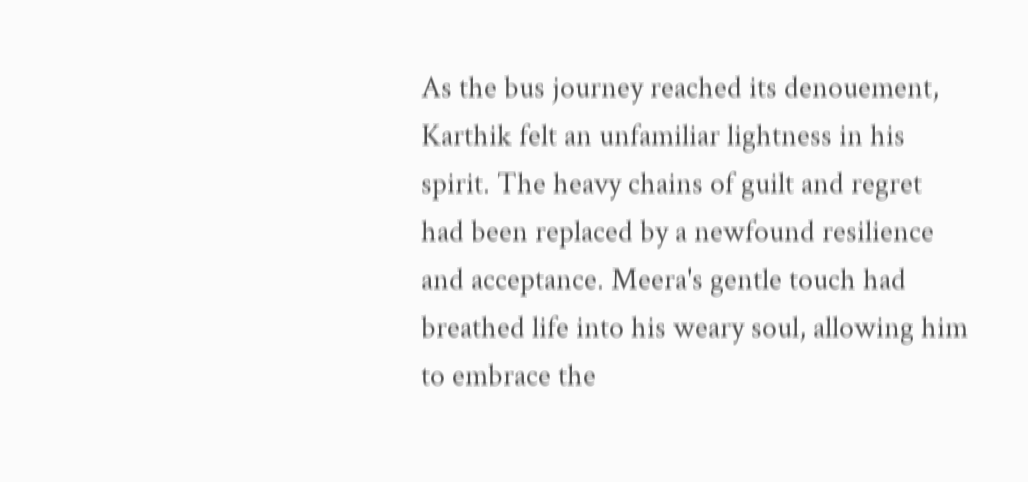As the bus journey reached its denouement, Karthik felt an unfamiliar lightness in his spirit. The heavy chains of guilt and regret had been replaced by a newfound resilience and acceptance. Meera's gentle touch had breathed life into his weary soul, allowing him to embrace the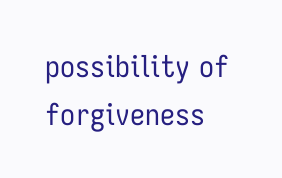possibility of forgiveness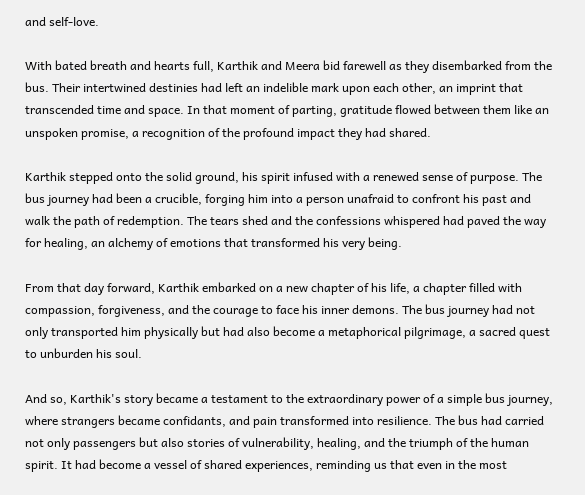and self-love.

With bated breath and hearts full, Karthik and Meera bid farewell as they disembarked from the bus. Their intertwined destinies had left an indelible mark upon each other, an imprint that transcended time and space. In that moment of parting, gratitude flowed between them like an unspoken promise, a recognition of the profound impact they had shared.

Karthik stepped onto the solid ground, his spirit infused with a renewed sense of purpose. The bus journey had been a crucible, forging him into a person unafraid to confront his past and walk the path of redemption. The tears shed and the confessions whispered had paved the way for healing, an alchemy of emotions that transformed his very being.

From that day forward, Karthik embarked on a new chapter of his life, a chapter filled with compassion, forgiveness, and the courage to face his inner demons. The bus journey had not only transported him physically but had also become a metaphorical pilgrimage, a sacred quest to unburden his soul.

And so, Karthik's story became a testament to the extraordinary power of a simple bus journey, where strangers became confidants, and pain transformed into resilience. The bus had carried not only passengers but also stories of vulnerability, healing, and the triumph of the human spirit. It had become a vessel of shared experiences, reminding us that even in the most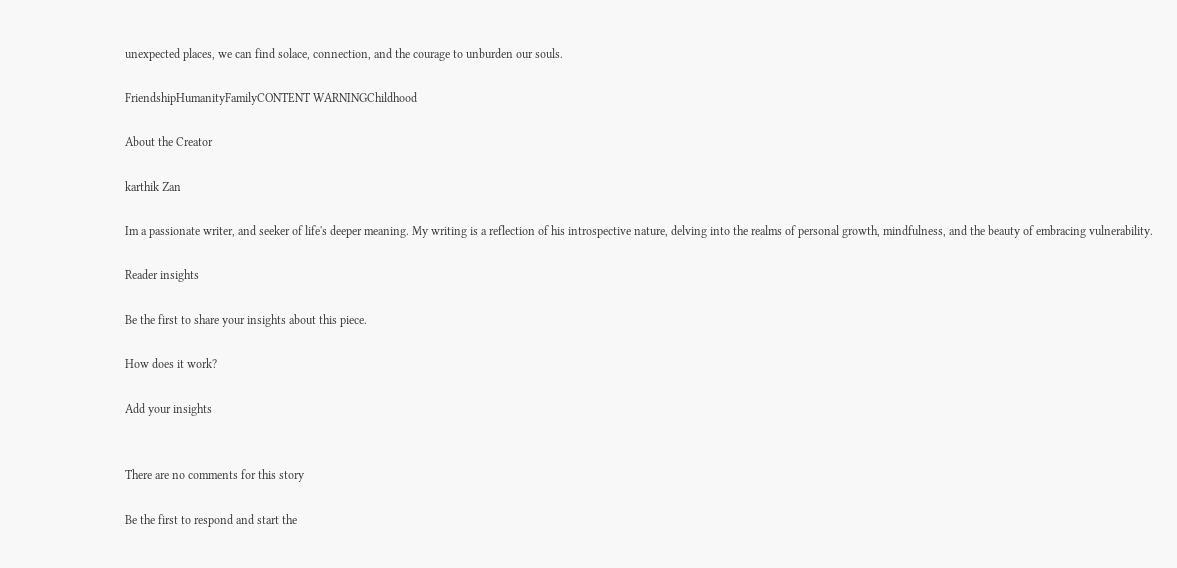unexpected places, we can find solace, connection, and the courage to unburden our souls.

FriendshipHumanityFamilyCONTENT WARNINGChildhood

About the Creator

karthik Zan

Im a passionate writer, and seeker of life's deeper meaning. My writing is a reflection of his introspective nature, delving into the realms of personal growth, mindfulness, and the beauty of embracing vulnerability.

Reader insights

Be the first to share your insights about this piece.

How does it work?

Add your insights


There are no comments for this story

Be the first to respond and start the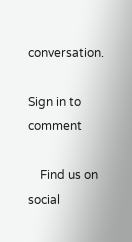conversation.

Sign in to comment

    Find us on social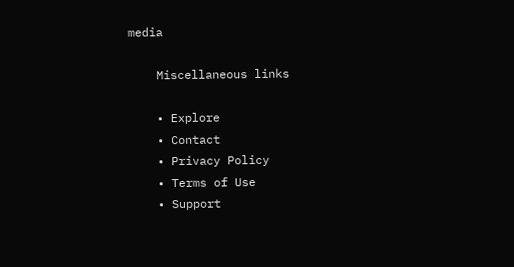media

    Miscellaneous links

    • Explore
    • Contact
    • Privacy Policy
    • Terms of Use
    • Support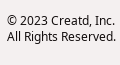© 2023 Creatd, Inc. All Rights Reserved.